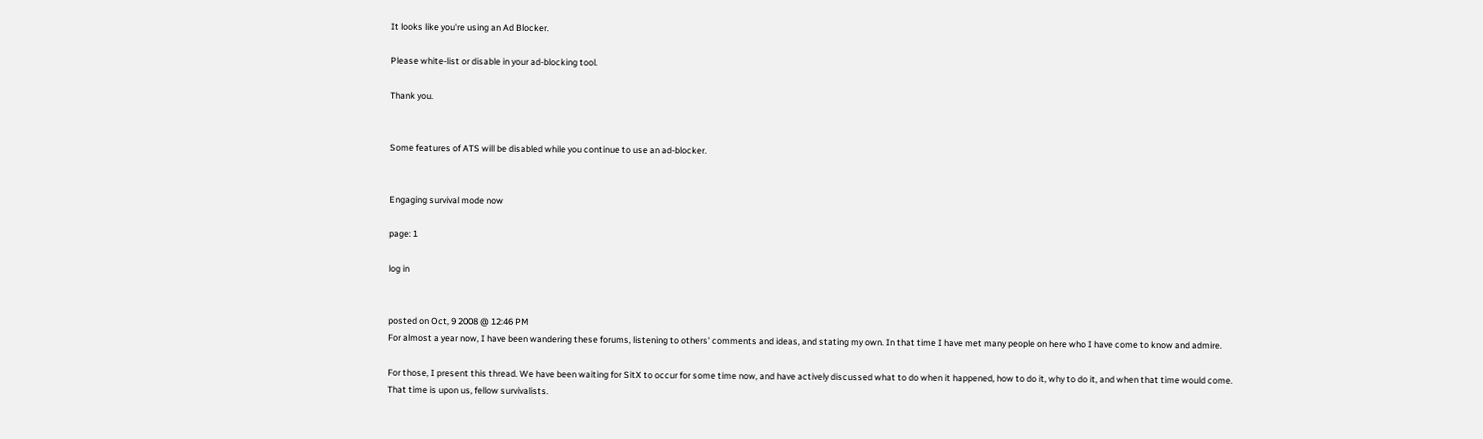It looks like you're using an Ad Blocker.

Please white-list or disable in your ad-blocking tool.

Thank you.


Some features of ATS will be disabled while you continue to use an ad-blocker.


Engaging survival mode now

page: 1

log in


posted on Oct, 9 2008 @ 12:46 PM
For almost a year now, I have been wandering these forums, listening to others' comments and ideas, and stating my own. In that time I have met many people on here who I have come to know and admire.

For those, I present this thread. We have been waiting for SitX to occur for some time now, and have actively discussed what to do when it happened, how to do it, why to do it, and when that time would come. That time is upon us, fellow survivalists.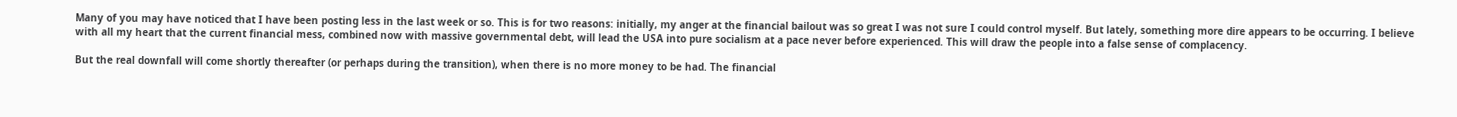Many of you may have noticed that I have been posting less in the last week or so. This is for two reasons: initially, my anger at the financial bailout was so great I was not sure I could control myself. But lately, something more dire appears to be occurring. I believe with all my heart that the current financial mess, combined now with massive governmental debt, will lead the USA into pure socialism at a pace never before experienced. This will draw the people into a false sense of complacency.

But the real downfall will come shortly thereafter (or perhaps during the transition), when there is no more money to be had. The financial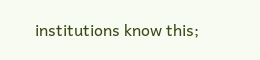institutions know this;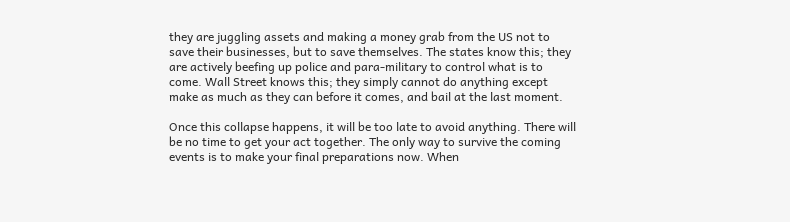they are juggling assets and making a money grab from the US not to save their businesses, but to save themselves. The states know this; they are actively beefing up police and para-military to control what is to come. Wall Street knows this; they simply cannot do anything except make as much as they can before it comes, and bail at the last moment.

Once this collapse happens, it will be too late to avoid anything. There will be no time to get your act together. The only way to survive the coming events is to make your final preparations now. When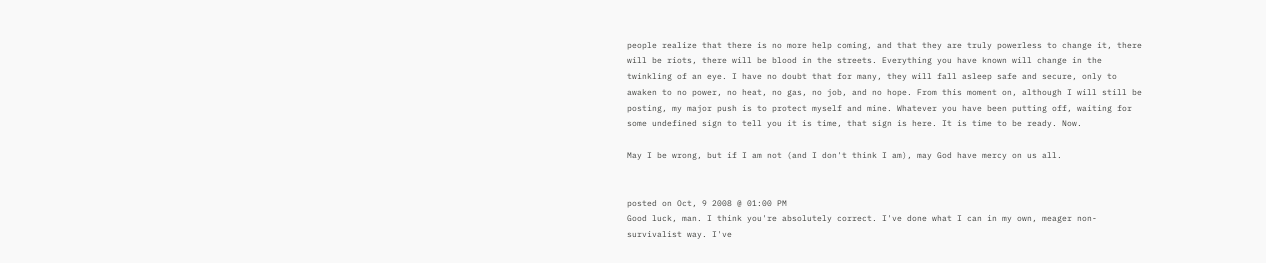people realize that there is no more help coming, and that they are truly powerless to change it, there will be riots, there will be blood in the streets. Everything you have known will change in the twinkling of an eye. I have no doubt that for many, they will fall asleep safe and secure, only to awaken to no power, no heat, no gas, no job, and no hope. From this moment on, although I will still be posting, my major push is to protect myself and mine. Whatever you have been putting off, waiting for some undefined sign to tell you it is time, that sign is here. It is time to be ready. Now.

May I be wrong, but if I am not (and I don't think I am), may God have mercy on us all.


posted on Oct, 9 2008 @ 01:00 PM
Good luck, man. I think you're absolutely correct. I've done what I can in my own, meager non-survivalist way. I've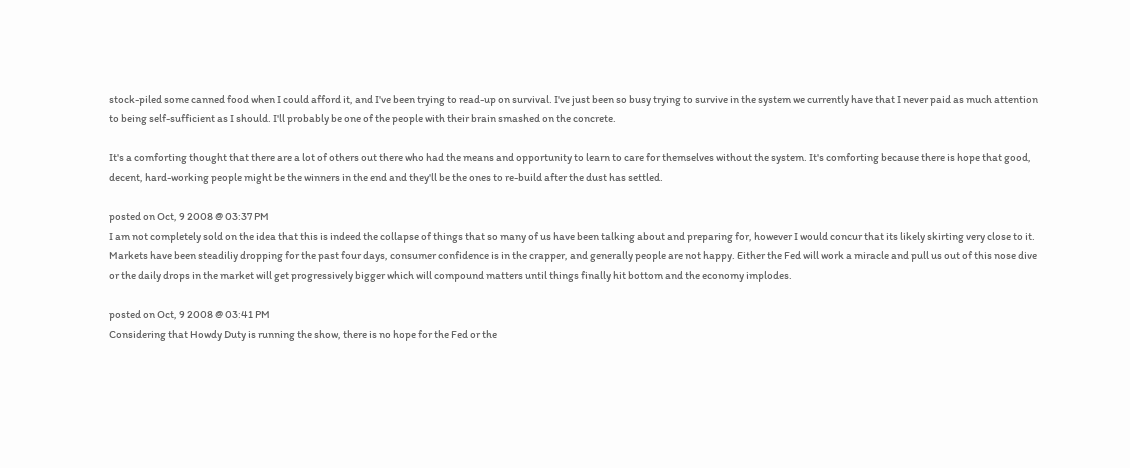stock-piled some canned food when I could afford it, and I've been trying to read-up on survival. I've just been so busy trying to survive in the system we currently have that I never paid as much attention to being self-sufficient as I should. I'll probably be one of the people with their brain smashed on the concrete.

It's a comforting thought that there are a lot of others out there who had the means and opportunity to learn to care for themselves without the system. It's comforting because there is hope that good, decent, hard-working people might be the winners in the end and they'll be the ones to re-build after the dust has settled.

posted on Oct, 9 2008 @ 03:37 PM
I am not completely sold on the idea that this is indeed the collapse of things that so many of us have been talking about and preparing for, however I would concur that its likely skirting very close to it. Markets have been steadiliy dropping for the past four days, consumer confidence is in the crapper, and generally people are not happy. Either the Fed will work a miracle and pull us out of this nose dive or the daily drops in the market will get progressively bigger which will compound matters until things finally hit bottom and the economy implodes.

posted on Oct, 9 2008 @ 03:41 PM
Considering that Howdy Duty is running the show, there is no hope for the Fed or the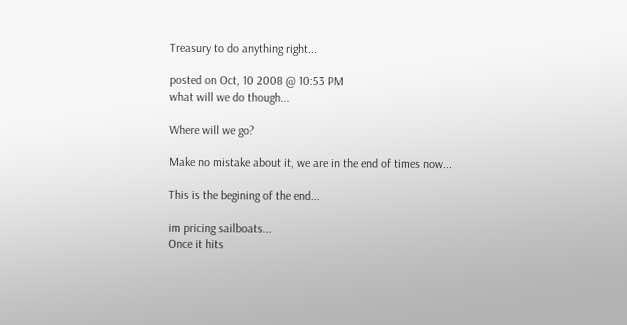Treasury to do anything right...

posted on Oct, 10 2008 @ 10:53 PM
what will we do though...

Where will we go?

Make no mistake about it, we are in the end of times now...

This is the begining of the end...

im pricing sailboats...
Once it hits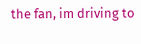the fan, im driving to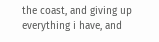the coast, and giving up everything i have, and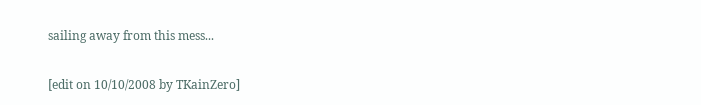sailing away from this mess...

[edit on 10/10/2008 by TKainZero]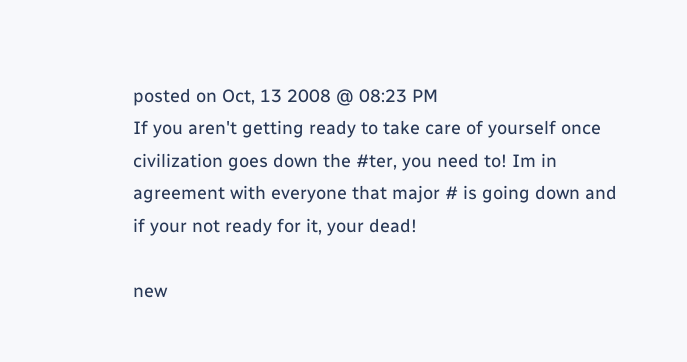posted on Oct, 13 2008 @ 08:23 PM
If you aren't getting ready to take care of yourself once civilization goes down the #ter, you need to! Im in agreement with everyone that major # is going down and if your not ready for it, your dead!

new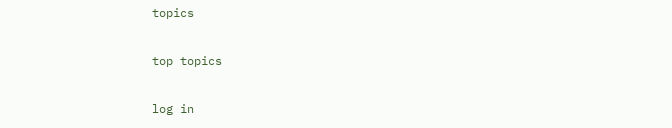topics

top topics

log in